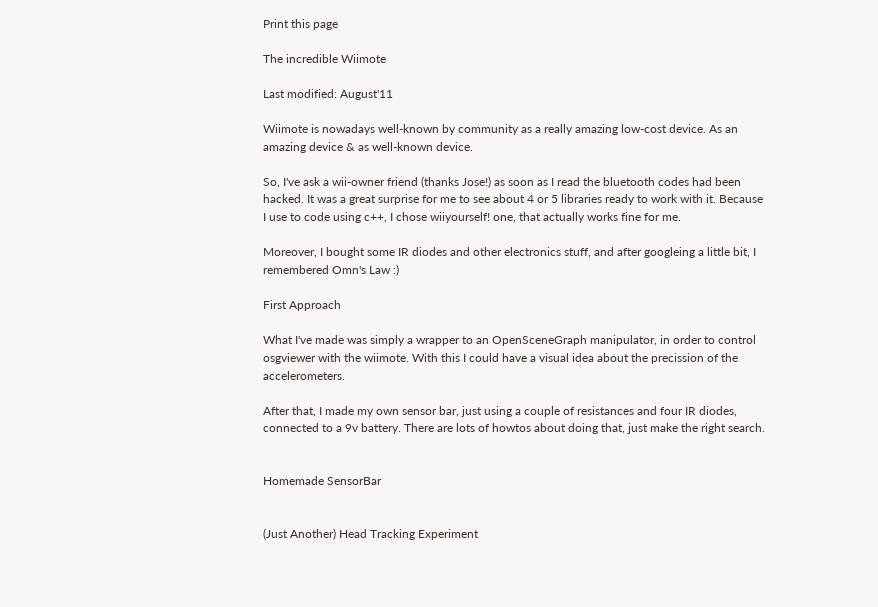Print this page

The incredible Wiimote

Last modified: August'11

Wiimote is nowadays well-known by community as a really amazing low-cost device. As an amazing device & as well-known device.

So, I've ask a wii-owner friend (thanks Jose!) as soon as I read the bluetooth codes had been hacked. It was a great surprise for me to see about 4 or 5 libraries ready to work with it. Because I use to code using c++, I chose wiiyourself! one, that actually works fine for me.

Moreover, I bought some IR diodes and other electronics stuff, and after googleing a little bit, I remembered Omn's Law :)

First Approach

What I've made was simply a wrapper to an OpenSceneGraph manipulator, in order to control osgviewer with the wiimote. With this I could have a visual idea about the precission of the accelerometers.

After that, I made my own sensor bar, just using a couple of resistances and four IR diodes, connected to a 9v battery. There are lots of howtos about doing that, just make the right search.


Homemade SensorBar


(Just Another) Head Tracking Experiment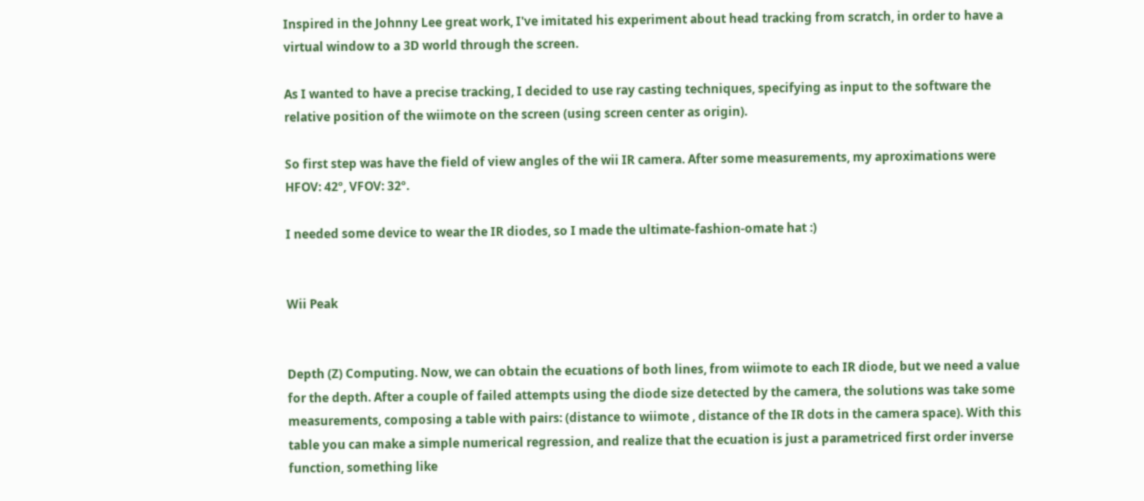Inspired in the Johnny Lee great work, I've imitated his experiment about head tracking from scratch, in order to have a virtual window to a 3D world through the screen.

As I wanted to have a precise tracking, I decided to use ray casting techniques, specifying as input to the software the relative position of the wiimote on the screen (using screen center as origin).

So first step was have the field of view angles of the wii IR camera. After some measurements, my aproximations were HFOV: 42º, VFOV: 32º.

I needed some device to wear the IR diodes, so I made the ultimate-fashion-omate hat :)


Wii Peak


Depth (Z) Computing. Now, we can obtain the ecuations of both lines, from wiimote to each IR diode, but we need a value for the depth. After a couple of failed attempts using the diode size detected by the camera, the solutions was take some measurements, composing a table with pairs: (distance to wiimote , distance of the IR dots in the camera space). With this table you can make a simple numerical regression, and realize that the ecuation is just a parametriced first order inverse function, something like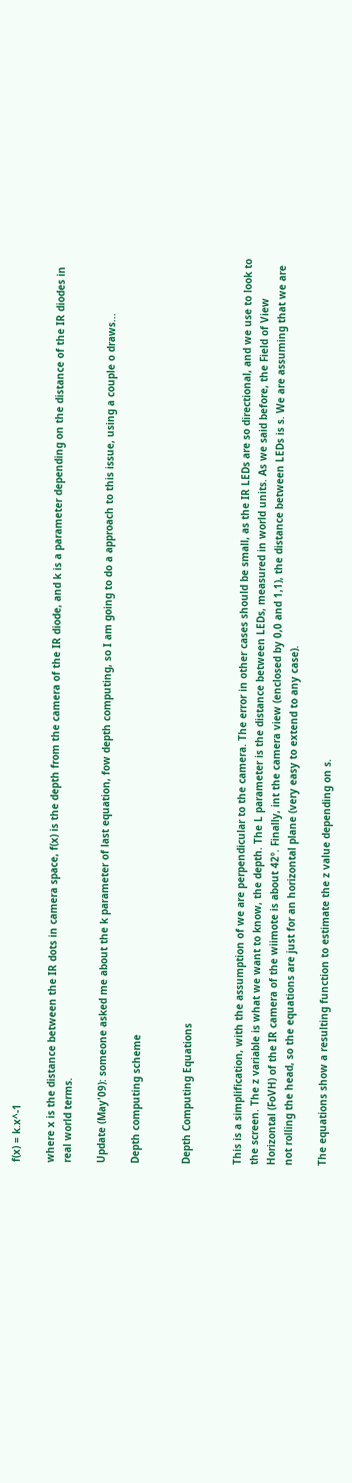f(x) = k.x^-1

where x is the distance between the IR dots in camera space, f(x) is the depth from the camera of the IR diode, and k is a parameter depending on the distance of the IR diodes in real world terms.

Update (May'09): someone asked me about the k parameter of last equation, fow depth computing, so I am going to do a approach to this issue, using a couple o draws...

Depth computing scheme


Depth Computing Equations


This is a simplification, with the assumption of we are perpendicular to the camera. The error in other cases should be small, as the IR LEDs are so directional, and we use to look to the screen. The z variable is what we want to know, the depth. The L parameter is the distance between LEDs, measured in world units. As we said before, the Field of View Horizontal (FoVH) of the IR camera of the wiimote is about 42º. Finally, int the camera view (enclosed by 0,0 and 1,1), the distance between LEDs is s. We are assuming that we are not rolling the head, so the equations are just for an horizontal plane (very easy to extend to any case).

The equations show a resulting function to estimate the z value depending on s.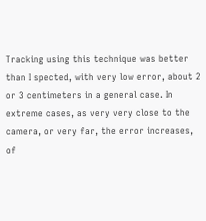Tracking using this technique was better than I spected, with very low error, about 2 or 3 centimeters in a general case. In extreme cases, as very very close to the camera, or very far, the error increases, of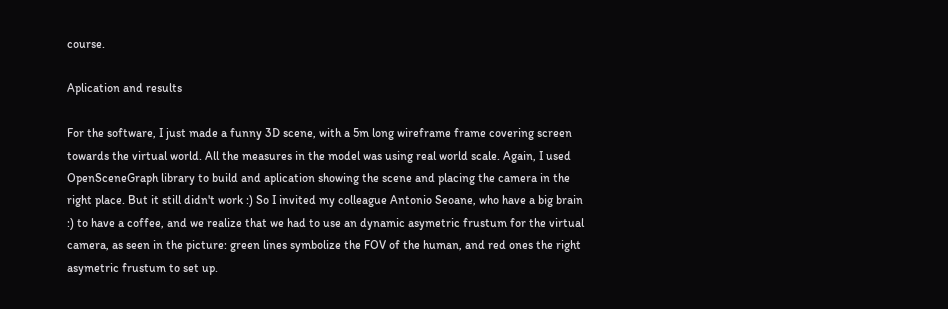course.

Aplication and results

For the software, I just made a funny 3D scene, with a 5m long wireframe frame covering screen towards the virtual world. All the measures in the model was using real world scale. Again, I used OpenSceneGraph library to build and aplication showing the scene and placing the camera in the right place. But it still didn't work :) So I invited my colleague Antonio Seoane, who have a big brain :) to have a coffee, and we realize that we had to use an dynamic asymetric frustum for the virtual camera, as seen in the picture: green lines symbolize the FOV of the human, and red ones the right asymetric frustum to set up.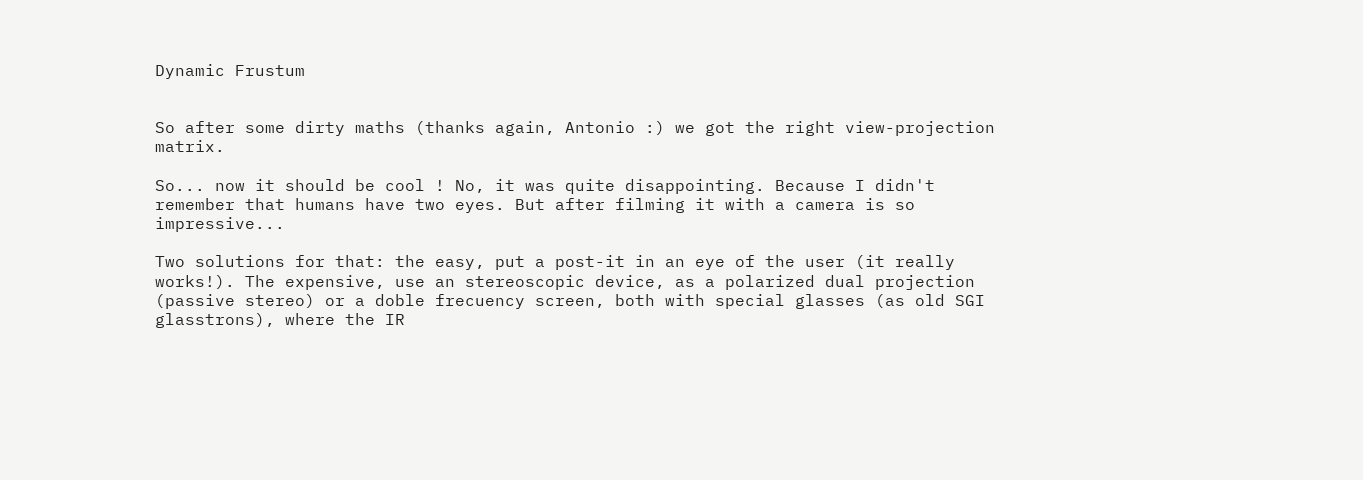Dynamic Frustum


So after some dirty maths (thanks again, Antonio :) we got the right view-projection matrix.

So... now it should be cool ! No, it was quite disappointing. Because I didn't remember that humans have two eyes. But after filming it with a camera is so impressive...

Two solutions for that: the easy, put a post-it in an eye of the user (it really works!). The expensive, use an stereoscopic device, as a polarized dual projection (passive stereo) or a doble frecuency screen, both with special glasses (as old SGI glasstrons), where the IR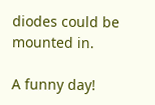diodes could be mounted in.

A funny day!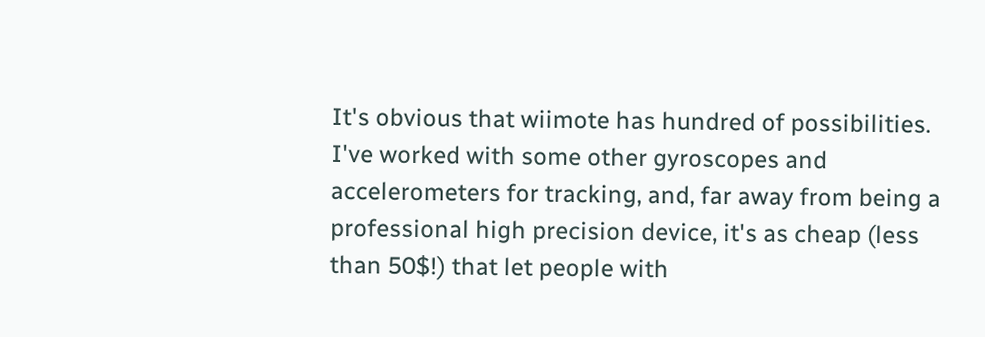It's obvious that wiimote has hundred of possibilities. I've worked with some other gyroscopes and accelerometers for tracking, and, far away from being a professional high precision device, it's as cheap (less than 50$!) that let people with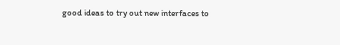good ideas to try out new interfaces to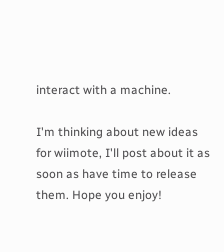interact with a machine.

I'm thinking about new ideas for wiimote, I'll post about it as soon as have time to release them. Hope you enjoy!